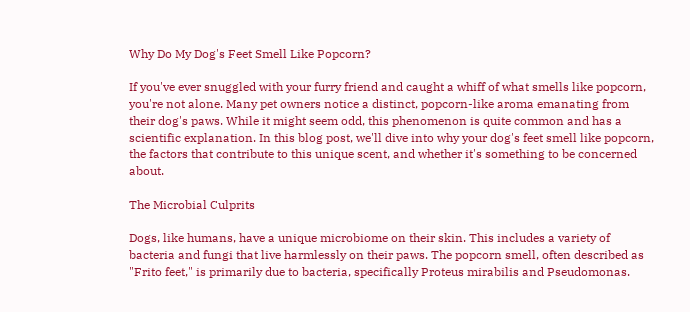Why Do My Dog's Feet Smell Like Popcorn?

If you've ever snuggled with your furry friend and caught a whiff of what smells like popcorn, you're not alone. Many pet owners notice a distinct, popcorn-like aroma emanating from their dog's paws. While it might seem odd, this phenomenon is quite common and has a scientific explanation. In this blog post, we'll dive into why your dog's feet smell like popcorn, the factors that contribute to this unique scent, and whether it's something to be concerned about.

The Microbial Culprits

Dogs, like humans, have a unique microbiome on their skin. This includes a variety of bacteria and fungi that live harmlessly on their paws. The popcorn smell, often described as "Frito feet," is primarily due to bacteria, specifically Proteus mirabilis and Pseudomonas.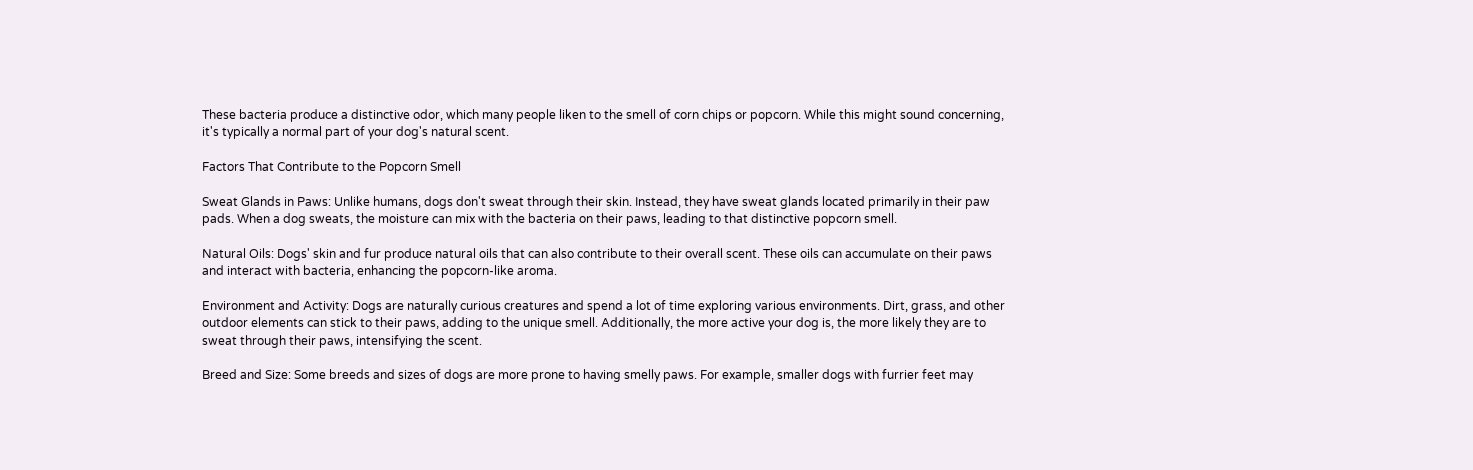These bacteria produce a distinctive odor, which many people liken to the smell of corn chips or popcorn. While this might sound concerning, it's typically a normal part of your dog's natural scent.

Factors That Contribute to the Popcorn Smell

Sweat Glands in Paws: Unlike humans, dogs don't sweat through their skin. Instead, they have sweat glands located primarily in their paw pads. When a dog sweats, the moisture can mix with the bacteria on their paws, leading to that distinctive popcorn smell.

Natural Oils: Dogs' skin and fur produce natural oils that can also contribute to their overall scent. These oils can accumulate on their paws and interact with bacteria, enhancing the popcorn-like aroma.

Environment and Activity: Dogs are naturally curious creatures and spend a lot of time exploring various environments. Dirt, grass, and other outdoor elements can stick to their paws, adding to the unique smell. Additionally, the more active your dog is, the more likely they are to sweat through their paws, intensifying the scent.

Breed and Size: Some breeds and sizes of dogs are more prone to having smelly paws. For example, smaller dogs with furrier feet may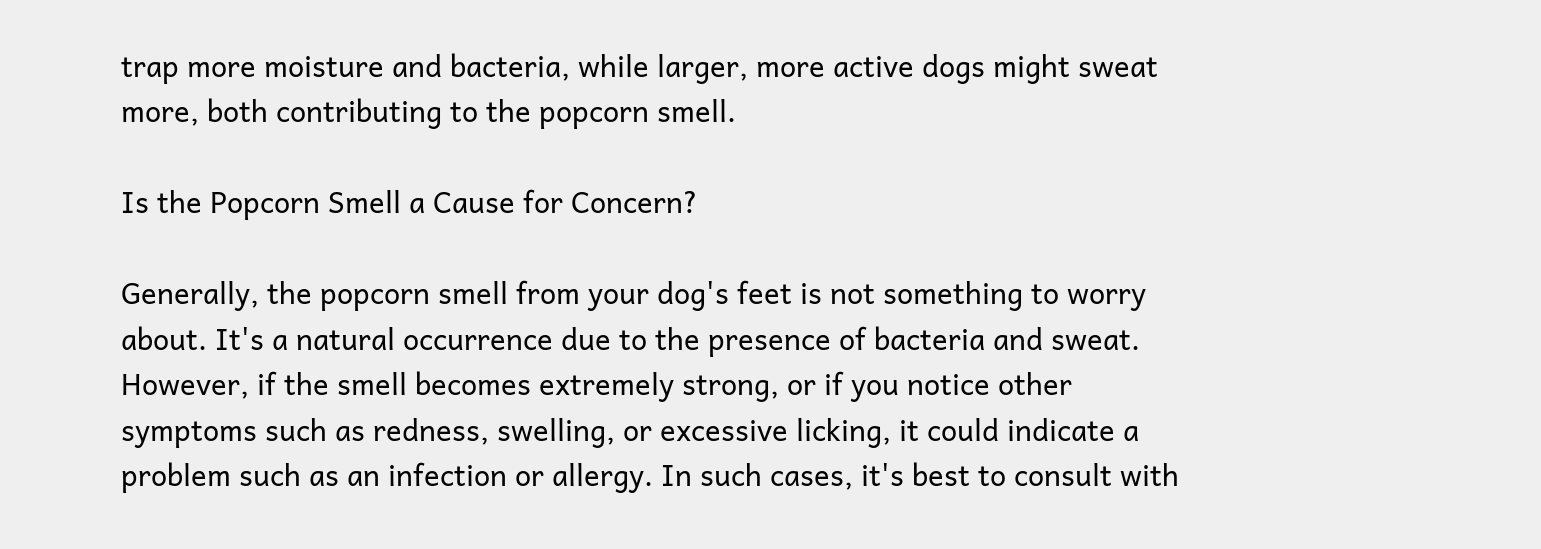trap more moisture and bacteria, while larger, more active dogs might sweat more, both contributing to the popcorn smell.

Is the Popcorn Smell a Cause for Concern?

Generally, the popcorn smell from your dog's feet is not something to worry about. It's a natural occurrence due to the presence of bacteria and sweat. However, if the smell becomes extremely strong, or if you notice other symptoms such as redness, swelling, or excessive licking, it could indicate a problem such as an infection or allergy. In such cases, it's best to consult with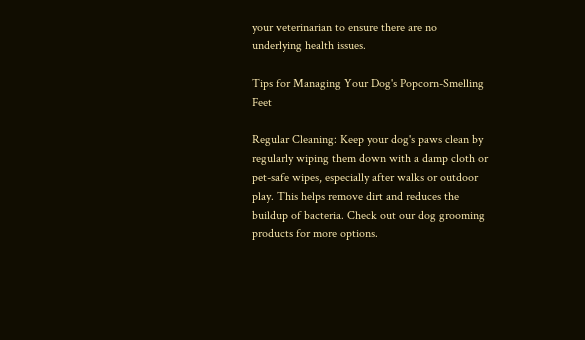your veterinarian to ensure there are no underlying health issues.

Tips for Managing Your Dog's Popcorn-Smelling Feet

Regular Cleaning: Keep your dog's paws clean by regularly wiping them down with a damp cloth or pet-safe wipes, especially after walks or outdoor play. This helps remove dirt and reduces the buildup of bacteria. Check out our dog grooming products for more options.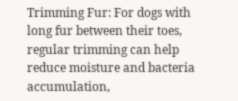Trimming Fur: For dogs with long fur between their toes, regular trimming can help reduce moisture and bacteria accumulation,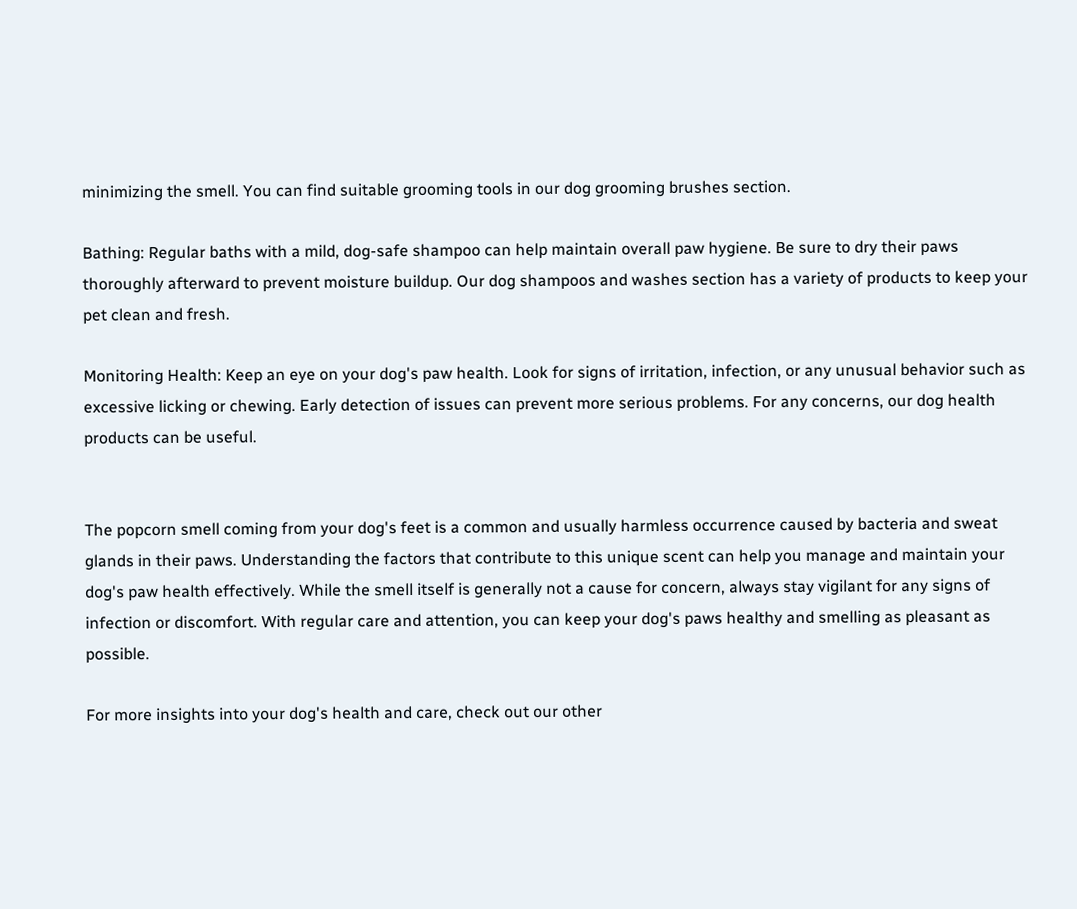minimizing the smell. You can find suitable grooming tools in our dog grooming brushes section.

Bathing: Regular baths with a mild, dog-safe shampoo can help maintain overall paw hygiene. Be sure to dry their paws thoroughly afterward to prevent moisture buildup. Our dog shampoos and washes section has a variety of products to keep your pet clean and fresh.

Monitoring Health: Keep an eye on your dog's paw health. Look for signs of irritation, infection, or any unusual behavior such as excessive licking or chewing. Early detection of issues can prevent more serious problems. For any concerns, our dog health products can be useful.


The popcorn smell coming from your dog's feet is a common and usually harmless occurrence caused by bacteria and sweat glands in their paws. Understanding the factors that contribute to this unique scent can help you manage and maintain your dog's paw health effectively. While the smell itself is generally not a cause for concern, always stay vigilant for any signs of infection or discomfort. With regular care and attention, you can keep your dog's paws healthy and smelling as pleasant as possible.

For more insights into your dog's health and care, check out our other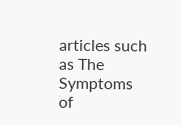articles such as The Symptoms of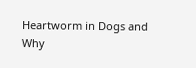Heartworm in Dogs and Why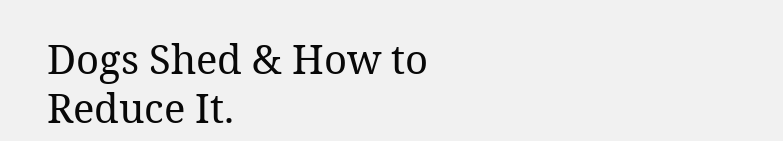Dogs Shed & How to Reduce It.